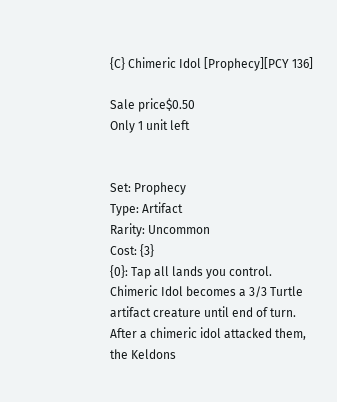{C} Chimeric Idol [Prophecy][PCY 136]

Sale price$0.50
Only 1 unit left


Set: Prophecy
Type: Artifact
Rarity: Uncommon
Cost: {3}
{0}: Tap all lands you control. Chimeric Idol becomes a 3/3 Turtle artifact creature until end of turn.
After a chimeric idol attacked them, the Keldons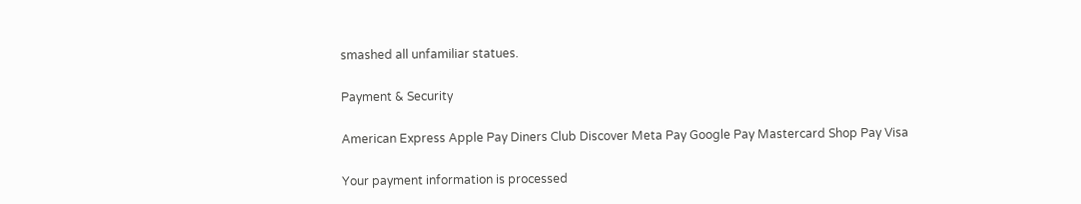smashed all unfamiliar statues.

Payment & Security

American Express Apple Pay Diners Club Discover Meta Pay Google Pay Mastercard Shop Pay Visa

Your payment information is processed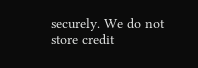securely. We do not store credit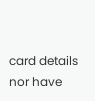card details nor have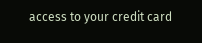access to your credit card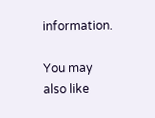information.

You may also like